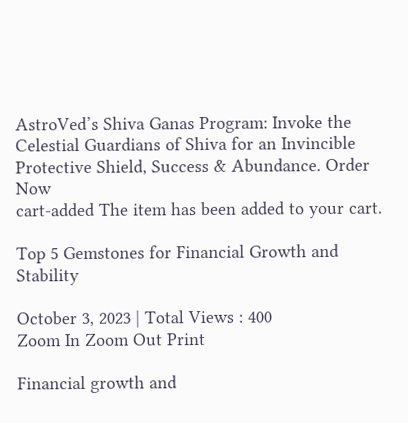AstroVed’s Shiva Ganas Program: Invoke the Celestial Guardians of Shiva for an Invincible Protective Shield, Success & Abundance. Order Now
cart-added The item has been added to your cart.

Top 5 Gemstones for Financial Growth and Stability

October 3, 2023 | Total Views : 400
Zoom In Zoom Out Print

Financial growth and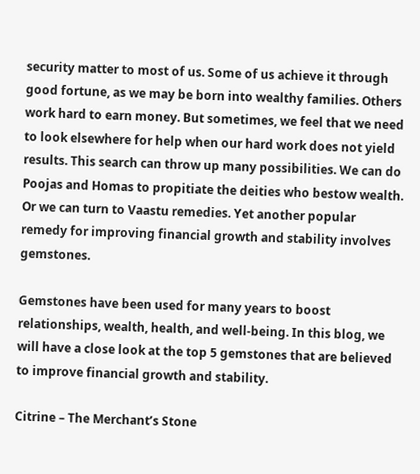security matter to most of us. Some of us achieve it through good fortune, as we may be born into wealthy families. Others work hard to earn money. But sometimes, we feel that we need to look elsewhere for help when our hard work does not yield results. This search can throw up many possibilities. We can do Poojas and Homas to propitiate the deities who bestow wealth. Or we can turn to Vaastu remedies. Yet another popular remedy for improving financial growth and stability involves gemstones.

Gemstones have been used for many years to boost relationships, wealth, health, and well-being. In this blog, we will have a close look at the top 5 gemstones that are believed to improve financial growth and stability.

Citrine – The Merchant’s Stone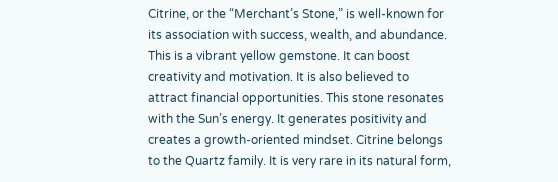Citrine, or the “Merchant’s Stone,” is well-known for its association with success, wealth, and abundance. This is a vibrant yellow gemstone. It can boost creativity and motivation. It is also believed to attract financial opportunities. This stone resonates with the Sun’s energy. It generates positivity and creates a growth-oriented mindset. Citrine belongs to the Quartz family. It is very rare in its natural form,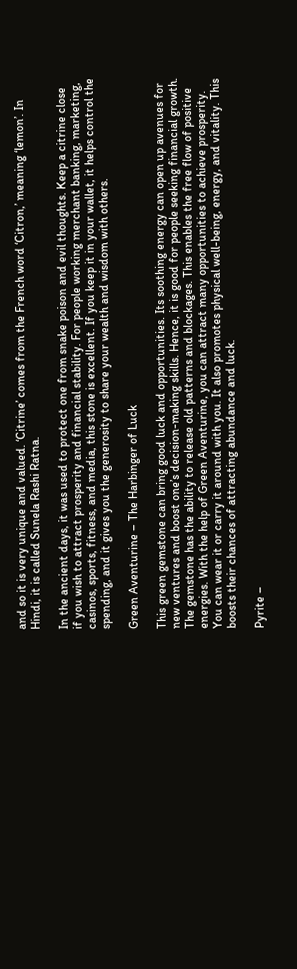and so it is very unique and valued. ‘Citrine’ comes from the French word ‘Citron,’ meaning ‘lemon’. In Hindi, it is called Sunela Rashi Ratna.

In the ancient days, it was used to protect one from snake poison and evil thoughts. Keep a citrine close if you wish to attract prosperity and financial stability. For people working merchant banking, marketing, casinos, sports, fitness, and media, this stone is excellent. If you keep it in your wallet, it helps control the spending, and it gives you the generosity to share your wealth and wisdom with others.

Green Aventurine – The Harbinger of Luck

This green gemstone can bring good luck and opportunities. Its soothing energy can open up avenues for new ventures and boost one’s decision-making skills. Hence, it is good for people seeking financial growth. The gemstone has the ability to release old patterns and blockages. This enables the free flow of positive energies. With the help of Green Aventurine, you can attract many opportunities to achieve prosperity. You can wear it or carry it around with you. It also promotes physical well-being, energy, and vitality. This boosts their chances of attracting abundance and luck.

Pyrite –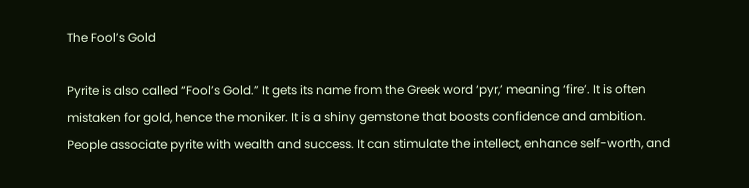The Fool’s Gold

Pyrite is also called “Fool’s Gold.” It gets its name from the Greek word ‘pyr,’ meaning ‘fire’. It is often mistaken for gold, hence the moniker. It is a shiny gemstone that boosts confidence and ambition. People associate pyrite with wealth and success. It can stimulate the intellect, enhance self-worth, and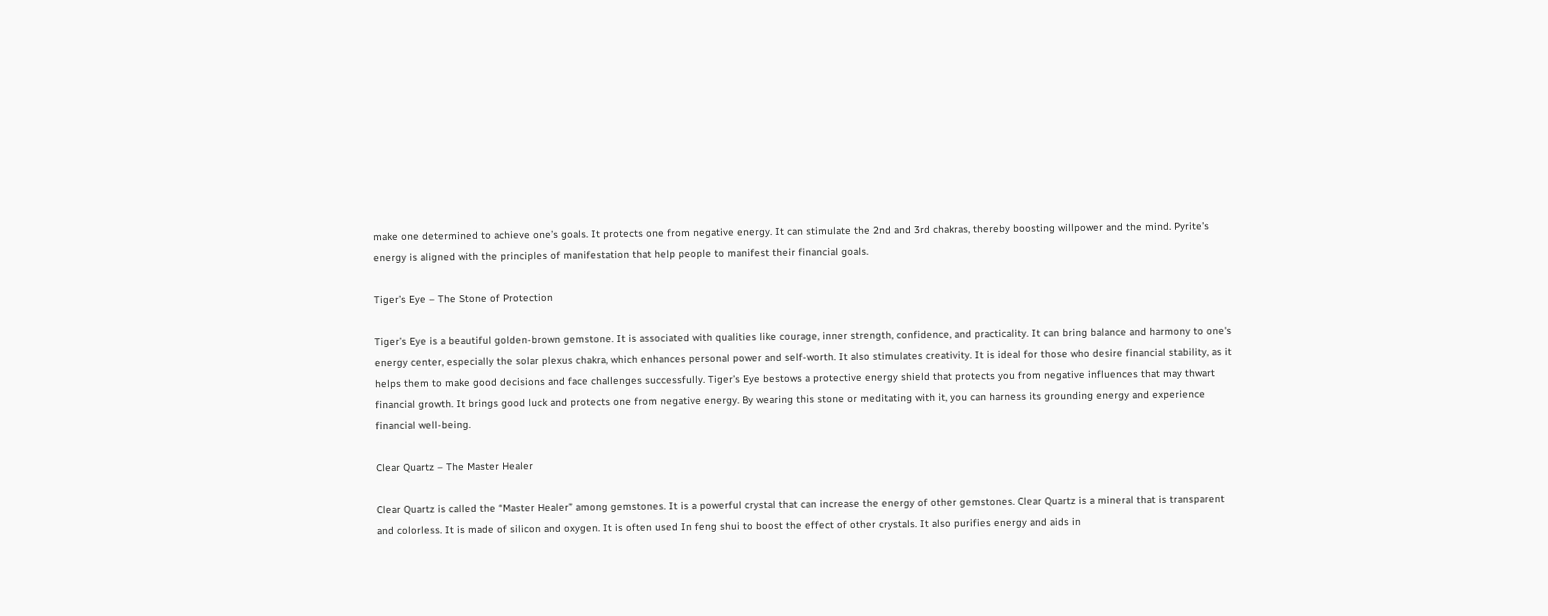make one determined to achieve one’s goals. It protects one from negative energy. It can stimulate the 2nd and 3rd chakras, thereby boosting willpower and the mind. Pyrite’s energy is aligned with the principles of manifestation that help people to manifest their financial goals.

Tiger’s Eye – The Stone of Protection

Tiger’s Eye is a beautiful golden-brown gemstone. It is associated with qualities like courage, inner strength, confidence, and practicality. It can bring balance and harmony to one's energy center, especially the solar plexus chakra, which enhances personal power and self-worth. It also stimulates creativity. It is ideal for those who desire financial stability, as it helps them to make good decisions and face challenges successfully. Tiger’s Eye bestows a protective energy shield that protects you from negative influences that may thwart financial growth. It brings good luck and protects one from negative energy. By wearing this stone or meditating with it, you can harness its grounding energy and experience financial well-being.

Clear Quartz – The Master Healer

Clear Quartz is called the “Master Healer” among gemstones. It is a powerful crystal that can increase the energy of other gemstones. Clear Quartz is a mineral that is transparent and colorless. It is made of silicon and oxygen. It is often used In feng shui to boost the effect of other crystals. It also purifies energy and aids in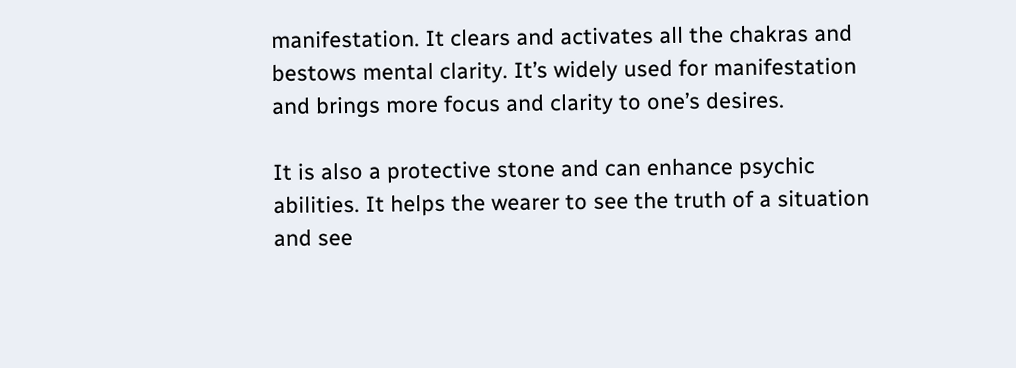manifestation. It clears and activates all the chakras and bestows mental clarity. It’s widely used for manifestation and brings more focus and clarity to one’s desires.

It is also a protective stone and can enhance psychic abilities. It helps the wearer to see the truth of a situation and see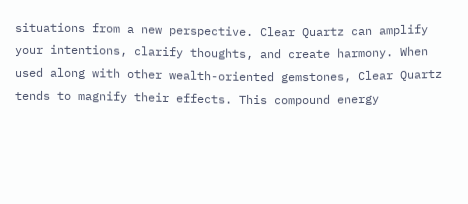situations from a new perspective. Clear Quartz can amplify your intentions, clarify thoughts, and create harmony. When used along with other wealth-oriented gemstones, Clear Quartz tends to magnify their effects. This compound energy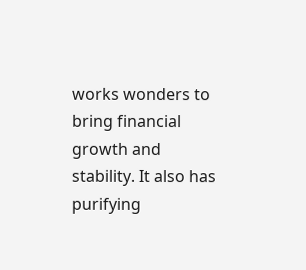works wonders to bring financial growth and stability. It also has purifying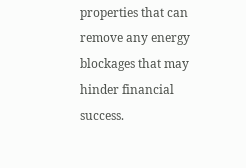properties that can remove any energy blockages that may hinder financial success.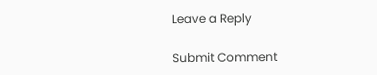Leave a Reply

Submit Comment